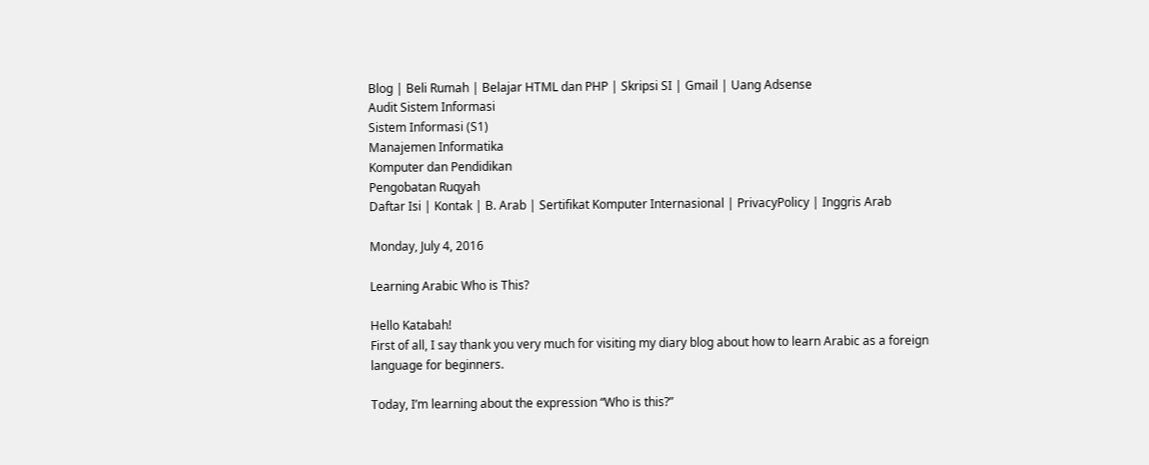Blog | Beli Rumah | Belajar HTML dan PHP | Skripsi SI | Gmail | Uang Adsense
Audit Sistem Informasi
Sistem Informasi (S1)
Manajemen Informatika
Komputer dan Pendidikan
Pengobatan Ruqyah
Daftar Isi | Kontak | B. Arab | Sertifikat Komputer Internasional | PrivacyPolicy | Inggris Arab

Monday, July 4, 2016

Learning Arabic Who is This?

Hello Katabah!
First of all, I say thank you very much for visiting my diary blog about how to learn Arabic as a foreign language for beginners.

Today, I’m learning about the expression “Who is this?”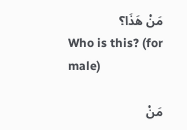مَنْ هَذَا؟
Who is this? (for male)

مَنْ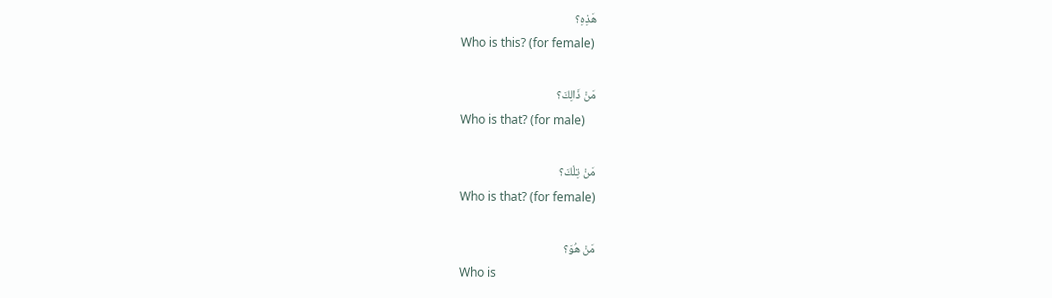هَذِهِ؟
Who is this? (for female)

مَنْ ذَالِكَ؟
Who is that? (for male)

مَنْ تِلْكَ؟
Who is that? (for female)

مَنْ هُوَ؟
Who is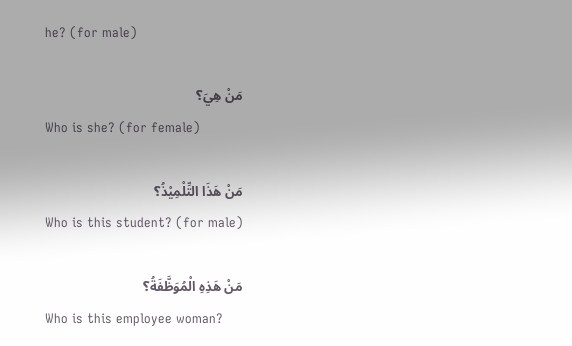he? (for male)

مَنْ هِيَ؟
Who is she? (for female)

مَنْ هَذَا التِّلْمِيْذُ؟
Who is this student? (for male)

مَنْ هَذِهِ الْمُوَظَّفَةُ؟
Who is this employee woman?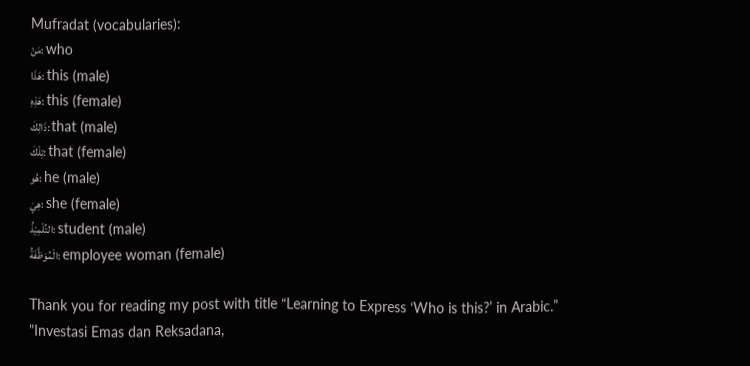Mufradat (vocabularies):
مَنْ: who
هَذَا: this (male)
هَذِهِ: this (female)
ذَالِكَ: that (male)
تِلْكَ: that (female)
هُو: he (male)
هِيَ: she (female)
التِّلْمِيْذُ: student (male)
الْمُوَظَّفَةُ: employee woman (female)

Thank you for reading my post with title “Learning to Express ‘Who is this?’ in Arabic.”
"Investasi Emas dan Reksadana,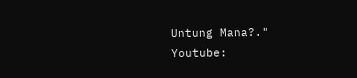Untung Mana?."
Youtube: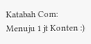Katabah Com: Menuju 1 jt Konten :)